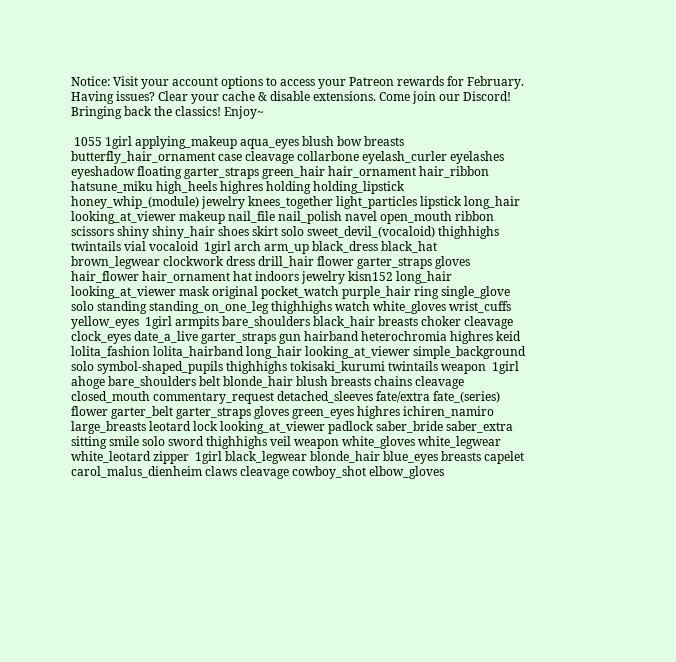Notice: Visit your account options to access your Patreon rewards for February. Having issues? Clear your cache & disable extensions. Come join our Discord! Bringing back the classics! Enjoy~

 1055 1girl applying_makeup aqua_eyes blush bow breasts butterfly_hair_ornament case cleavage collarbone eyelash_curler eyelashes eyeshadow floating garter_straps green_hair hair_ornament hair_ribbon hatsune_miku high_heels highres holding holding_lipstick honey_whip_(module) jewelry knees_together light_particles lipstick long_hair looking_at_viewer makeup nail_file nail_polish navel open_mouth ribbon scissors shiny shiny_hair shoes skirt solo sweet_devil_(vocaloid) thighhighs twintails vial vocaloid  1girl arch arm_up black_dress black_hat brown_legwear clockwork dress drill_hair flower garter_straps gloves hair_flower hair_ornament hat indoors jewelry kisn152 long_hair looking_at_viewer mask original pocket_watch purple_hair ring single_glove solo standing standing_on_one_leg thighhighs watch white_gloves wrist_cuffs yellow_eyes  1girl armpits bare_shoulders black_hair breasts choker cleavage clock_eyes date_a_live garter_straps gun hairband heterochromia highres keid lolita_fashion lolita_hairband long_hair looking_at_viewer simple_background solo symbol-shaped_pupils thighhighs tokisaki_kurumi twintails weapon  1girl ahoge bare_shoulders belt blonde_hair blush breasts chains cleavage closed_mouth commentary_request detached_sleeves fate/extra fate_(series) flower garter_belt garter_straps gloves green_eyes highres ichiren_namiro large_breasts leotard lock looking_at_viewer padlock saber_bride saber_extra sitting smile solo sword thighhighs veil weapon white_gloves white_legwear white_leotard zipper  1girl black_legwear blonde_hair blue_eyes breasts capelet carol_malus_dienheim claws cleavage cowboy_shot elbow_gloves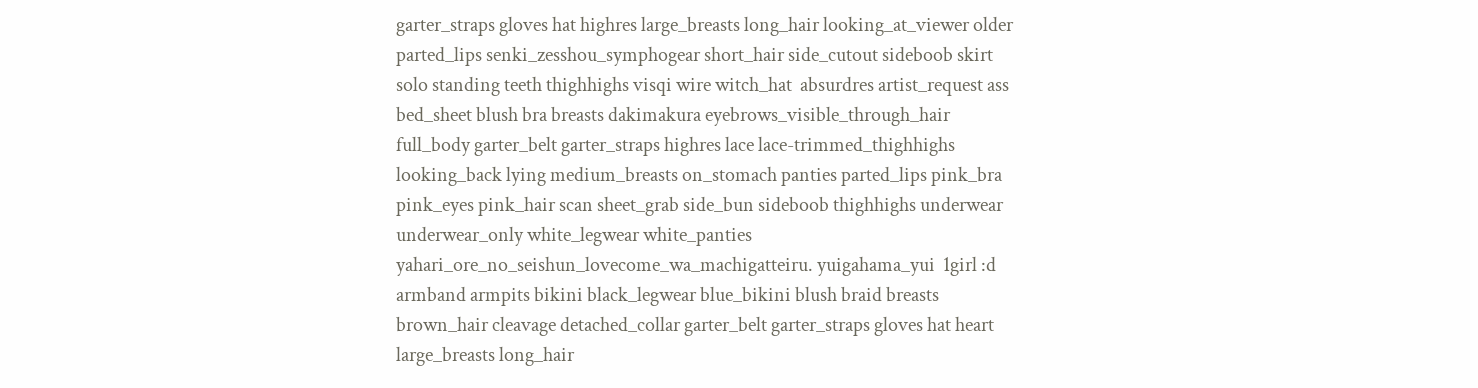garter_straps gloves hat highres large_breasts long_hair looking_at_viewer older parted_lips senki_zesshou_symphogear short_hair side_cutout sideboob skirt solo standing teeth thighhighs visqi wire witch_hat  absurdres artist_request ass bed_sheet blush bra breasts dakimakura eyebrows_visible_through_hair full_body garter_belt garter_straps highres lace lace-trimmed_thighhighs looking_back lying medium_breasts on_stomach panties parted_lips pink_bra pink_eyes pink_hair scan sheet_grab side_bun sideboob thighhighs underwear underwear_only white_legwear white_panties yahari_ore_no_seishun_lovecome_wa_machigatteiru. yuigahama_yui  1girl :d armband armpits bikini black_legwear blue_bikini blush braid breasts brown_hair cleavage detached_collar garter_belt garter_straps gloves hat heart large_breasts long_hair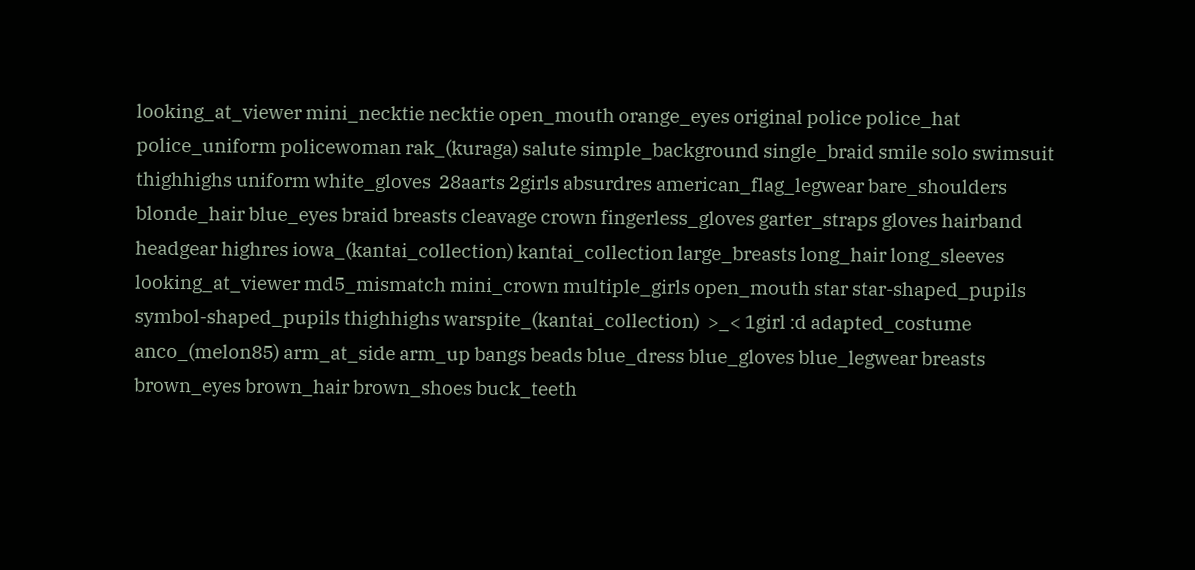looking_at_viewer mini_necktie necktie open_mouth orange_eyes original police police_hat police_uniform policewoman rak_(kuraga) salute simple_background single_braid smile solo swimsuit thighhighs uniform white_gloves  28aarts 2girls absurdres american_flag_legwear bare_shoulders blonde_hair blue_eyes braid breasts cleavage crown fingerless_gloves garter_straps gloves hairband headgear highres iowa_(kantai_collection) kantai_collection large_breasts long_hair long_sleeves looking_at_viewer md5_mismatch mini_crown multiple_girls open_mouth star star-shaped_pupils symbol-shaped_pupils thighhighs warspite_(kantai_collection)  >_< 1girl :d adapted_costume anco_(melon85) arm_at_side arm_up bangs beads blue_dress blue_gloves blue_legwear breasts brown_eyes brown_hair brown_shoes buck_teeth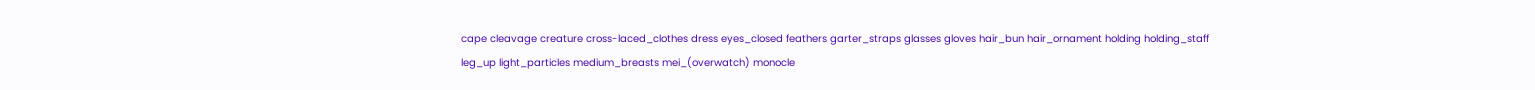cape cleavage creature cross-laced_clothes dress eyes_closed feathers garter_straps glasses gloves hair_bun hair_ornament holding holding_staff leg_up light_particles medium_breasts mei_(overwatch) monocle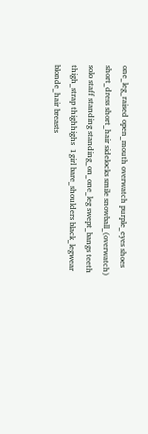one_leg_raised open_mouth overwatch purple_eyes shoes short_dress short_hair sidelocks smile snowball_(overwatch) solo staff standing standing_on_one_leg swept_bangs teeth thigh_strap thighhighs  1girl bare_shoulders black_legwear blonde_hair breasts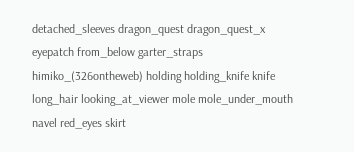detached_sleeves dragon_quest dragon_quest_x eyepatch from_below garter_straps himiko_(326ontheweb) holding holding_knife knife long_hair looking_at_viewer mole mole_under_mouth navel red_eyes skirt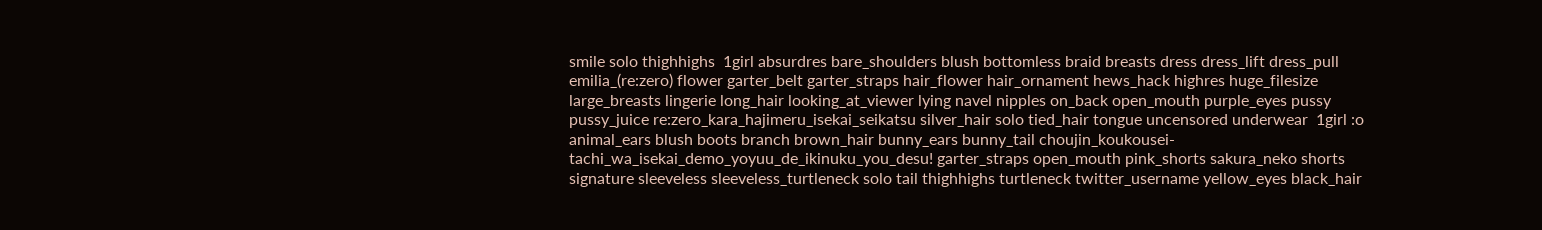smile solo thighhighs  1girl absurdres bare_shoulders blush bottomless braid breasts dress dress_lift dress_pull emilia_(re:zero) flower garter_belt garter_straps hair_flower hair_ornament hews_hack highres huge_filesize large_breasts lingerie long_hair looking_at_viewer lying navel nipples on_back open_mouth purple_eyes pussy pussy_juice re:zero_kara_hajimeru_isekai_seikatsu silver_hair solo tied_hair tongue uncensored underwear  1girl :o animal_ears blush boots branch brown_hair bunny_ears bunny_tail choujin_koukousei-tachi_wa_isekai_demo_yoyuu_de_ikinuku_you_desu! garter_straps open_mouth pink_shorts sakura_neko shorts signature sleeveless sleeveless_turtleneck solo tail thighhighs turtleneck twitter_username yellow_eyes black_hair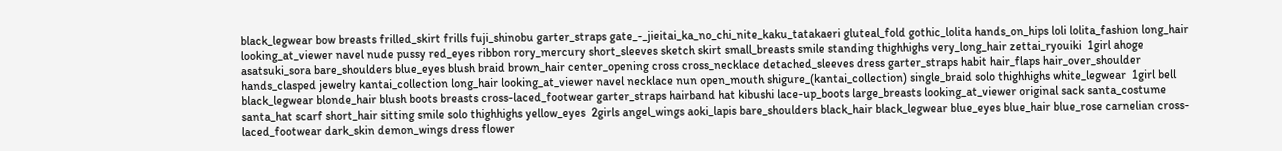black_legwear bow breasts frilled_skirt frills fuji_shinobu garter_straps gate_-_jieitai_ka_no_chi_nite_kaku_tatakaeri gluteal_fold gothic_lolita hands_on_hips loli lolita_fashion long_hair looking_at_viewer navel nude pussy red_eyes ribbon rory_mercury short_sleeves sketch skirt small_breasts smile standing thighhighs very_long_hair zettai_ryouiki  1girl ahoge asatsuki_sora bare_shoulders blue_eyes blush braid brown_hair center_opening cross cross_necklace detached_sleeves dress garter_straps habit hair_flaps hair_over_shoulder hands_clasped jewelry kantai_collection long_hair looking_at_viewer navel necklace nun open_mouth shigure_(kantai_collection) single_braid solo thighhighs white_legwear  1girl bell black_legwear blonde_hair blush boots breasts cross-laced_footwear garter_straps hairband hat kibushi lace-up_boots large_breasts looking_at_viewer original sack santa_costume santa_hat scarf short_hair sitting smile solo thighhighs yellow_eyes  2girls angel_wings aoki_lapis bare_shoulders black_hair black_legwear blue_eyes blue_hair blue_rose carnelian cross-laced_footwear dark_skin demon_wings dress flower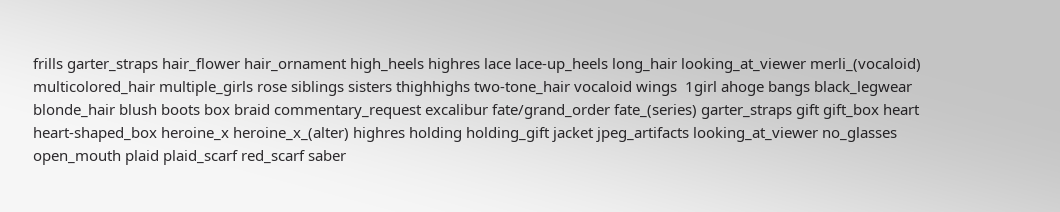frills garter_straps hair_flower hair_ornament high_heels highres lace lace-up_heels long_hair looking_at_viewer merli_(vocaloid) multicolored_hair multiple_girls rose siblings sisters thighhighs two-tone_hair vocaloid wings  1girl ahoge bangs black_legwear blonde_hair blush boots box braid commentary_request excalibur fate/grand_order fate_(series) garter_straps gift gift_box heart heart-shaped_box heroine_x heroine_x_(alter) highres holding holding_gift jacket jpeg_artifacts looking_at_viewer no_glasses open_mouth plaid plaid_scarf red_scarf saber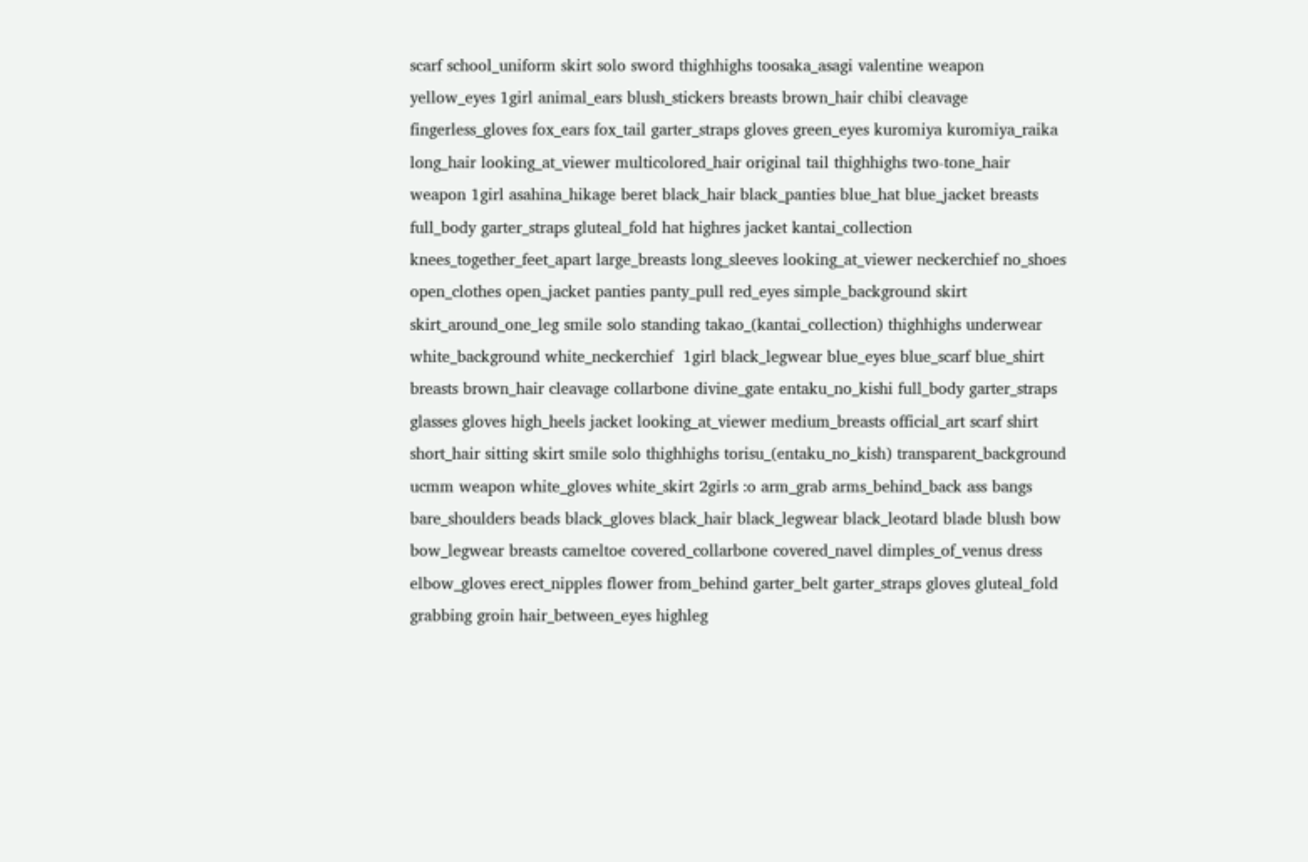scarf school_uniform skirt solo sword thighhighs toosaka_asagi valentine weapon yellow_eyes 1girl animal_ears blush_stickers breasts brown_hair chibi cleavage fingerless_gloves fox_ears fox_tail garter_straps gloves green_eyes kuromiya kuromiya_raika long_hair looking_at_viewer multicolored_hair original tail thighhighs two-tone_hair weapon 1girl asahina_hikage beret black_hair black_panties blue_hat blue_jacket breasts full_body garter_straps gluteal_fold hat highres jacket kantai_collection knees_together_feet_apart large_breasts long_sleeves looking_at_viewer neckerchief no_shoes open_clothes open_jacket panties panty_pull red_eyes simple_background skirt skirt_around_one_leg smile solo standing takao_(kantai_collection) thighhighs underwear white_background white_neckerchief  1girl black_legwear blue_eyes blue_scarf blue_shirt breasts brown_hair cleavage collarbone divine_gate entaku_no_kishi full_body garter_straps glasses gloves high_heels jacket looking_at_viewer medium_breasts official_art scarf shirt short_hair sitting skirt smile solo thighhighs torisu_(entaku_no_kish) transparent_background ucmm weapon white_gloves white_skirt 2girls :o arm_grab arms_behind_back ass bangs bare_shoulders beads black_gloves black_hair black_legwear black_leotard blade blush bow bow_legwear breasts cameltoe covered_collarbone covered_navel dimples_of_venus dress elbow_gloves erect_nipples flower from_behind garter_belt garter_straps gloves gluteal_fold grabbing groin hair_between_eyes highleg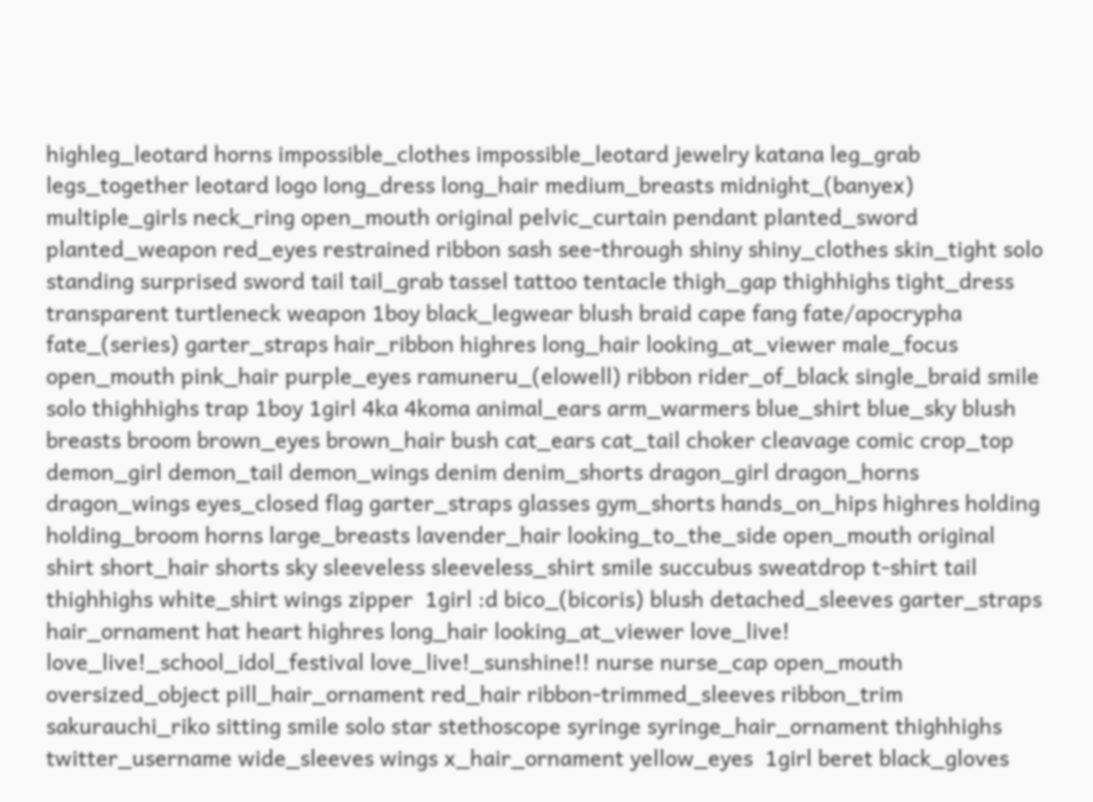highleg_leotard horns impossible_clothes impossible_leotard jewelry katana leg_grab legs_together leotard logo long_dress long_hair medium_breasts midnight_(banyex) multiple_girls neck_ring open_mouth original pelvic_curtain pendant planted_sword planted_weapon red_eyes restrained ribbon sash see-through shiny shiny_clothes skin_tight solo standing surprised sword tail tail_grab tassel tattoo tentacle thigh_gap thighhighs tight_dress transparent turtleneck weapon 1boy black_legwear blush braid cape fang fate/apocrypha fate_(series) garter_straps hair_ribbon highres long_hair looking_at_viewer male_focus open_mouth pink_hair purple_eyes ramuneru_(elowell) ribbon rider_of_black single_braid smile solo thighhighs trap 1boy 1girl 4ka 4koma animal_ears arm_warmers blue_shirt blue_sky blush breasts broom brown_eyes brown_hair bush cat_ears cat_tail choker cleavage comic crop_top demon_girl demon_tail demon_wings denim denim_shorts dragon_girl dragon_horns dragon_wings eyes_closed flag garter_straps glasses gym_shorts hands_on_hips highres holding holding_broom horns large_breasts lavender_hair looking_to_the_side open_mouth original shirt short_hair shorts sky sleeveless sleeveless_shirt smile succubus sweatdrop t-shirt tail thighhighs white_shirt wings zipper  1girl :d bico_(bicoris) blush detached_sleeves garter_straps hair_ornament hat heart highres long_hair looking_at_viewer love_live! love_live!_school_idol_festival love_live!_sunshine!! nurse nurse_cap open_mouth oversized_object pill_hair_ornament red_hair ribbon-trimmed_sleeves ribbon_trim sakurauchi_riko sitting smile solo star stethoscope syringe syringe_hair_ornament thighhighs twitter_username wide_sleeves wings x_hair_ornament yellow_eyes  1girl beret black_gloves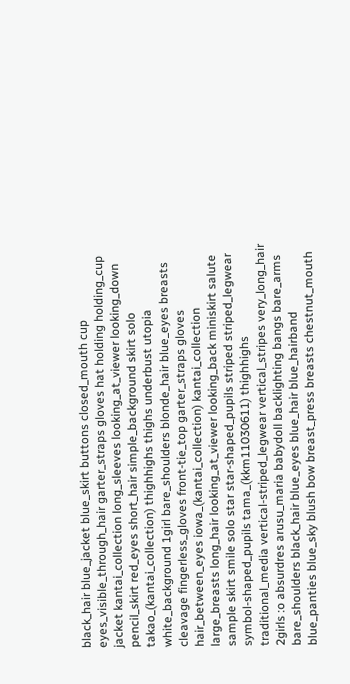black_hair blue_jacket blue_skirt buttons closed_mouth cup eyes_visible_through_hair garter_straps gloves hat holding holding_cup jacket kantai_collection long_sleeves looking_at_viewer looking_down pencil_skirt red_eyes short_hair simple_background skirt solo takao_(kantai_collection) thighhighs thighs underbust utopia white_background 1girl bare_shoulders blonde_hair blue_eyes breasts cleavage fingerless_gloves front-tie_top garter_straps gloves hair_between_eyes iowa_(kantai_collection) kantai_collection large_breasts long_hair looking_at_viewer looking_back miniskirt salute sample skirt smile solo star star-shaped_pupils striped striped_legwear symbol-shaped_pupils tama_(kkm11030611) thighhighs traditional_media vertical-striped_legwear vertical_stripes very_long_hair 2girls :o absurdres arusu_maria babydoll backlighting bangs bare_arms bare_shoulders black_hair blue_eyes blue_hair blue_hairband blue_panties blue_sky blush bow breast_press breasts chestnut_mouth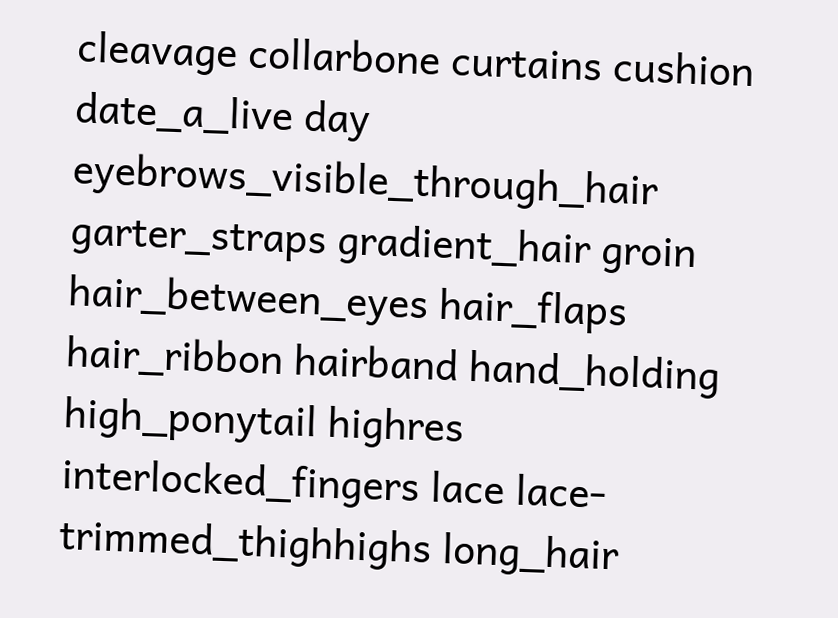cleavage collarbone curtains cushion date_a_live day eyebrows_visible_through_hair garter_straps gradient_hair groin hair_between_eyes hair_flaps hair_ribbon hairband hand_holding high_ponytail highres interlocked_fingers lace lace-trimmed_thighhighs long_hair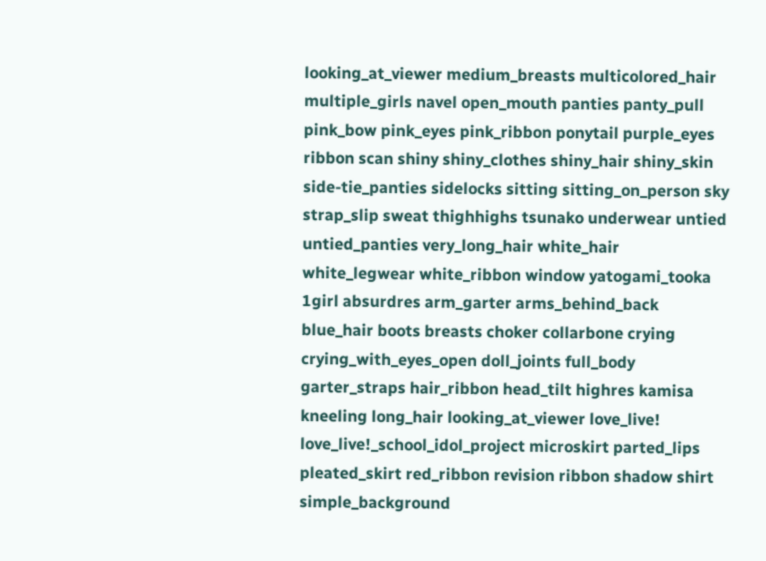looking_at_viewer medium_breasts multicolored_hair multiple_girls navel open_mouth panties panty_pull pink_bow pink_eyes pink_ribbon ponytail purple_eyes ribbon scan shiny shiny_clothes shiny_hair shiny_skin side-tie_panties sidelocks sitting sitting_on_person sky strap_slip sweat thighhighs tsunako underwear untied untied_panties very_long_hair white_hair white_legwear white_ribbon window yatogami_tooka  1girl absurdres arm_garter arms_behind_back blue_hair boots breasts choker collarbone crying crying_with_eyes_open doll_joints full_body garter_straps hair_ribbon head_tilt highres kamisa kneeling long_hair looking_at_viewer love_live! love_live!_school_idol_project microskirt parted_lips pleated_skirt red_ribbon revision ribbon shadow shirt simple_background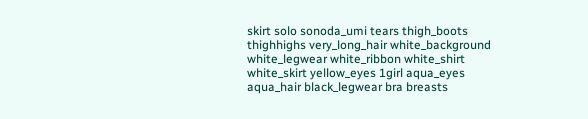skirt solo sonoda_umi tears thigh_boots thighhighs very_long_hair white_background white_legwear white_ribbon white_shirt white_skirt yellow_eyes 1girl aqua_eyes aqua_hair black_legwear bra breasts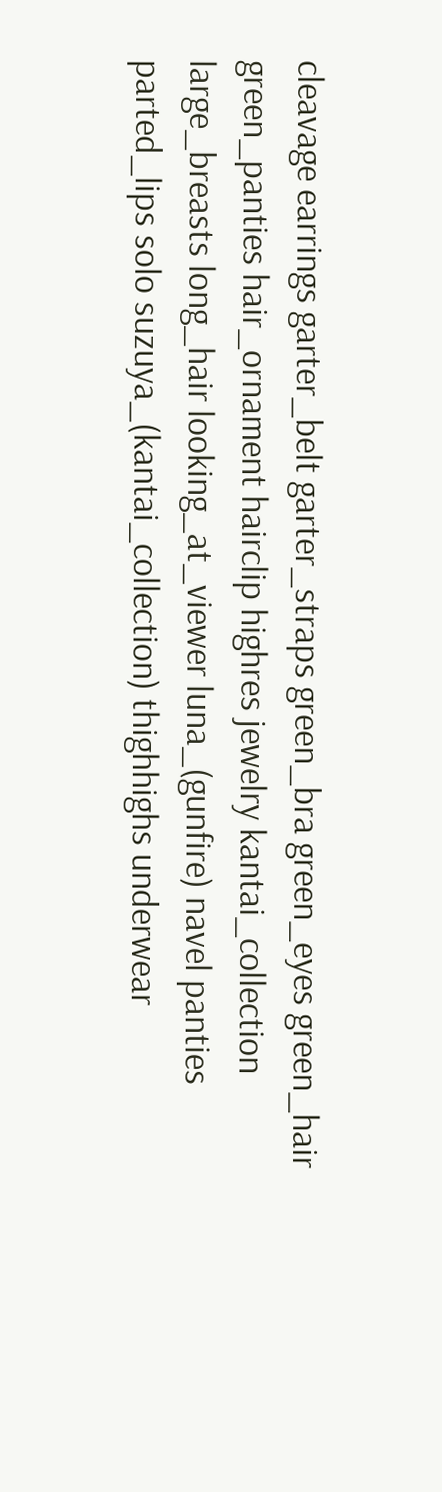cleavage earrings garter_belt garter_straps green_bra green_eyes green_hair green_panties hair_ornament hairclip highres jewelry kantai_collection large_breasts long_hair looking_at_viewer luna_(gunfire) navel panties parted_lips solo suzuya_(kantai_collection) thighhighs underwear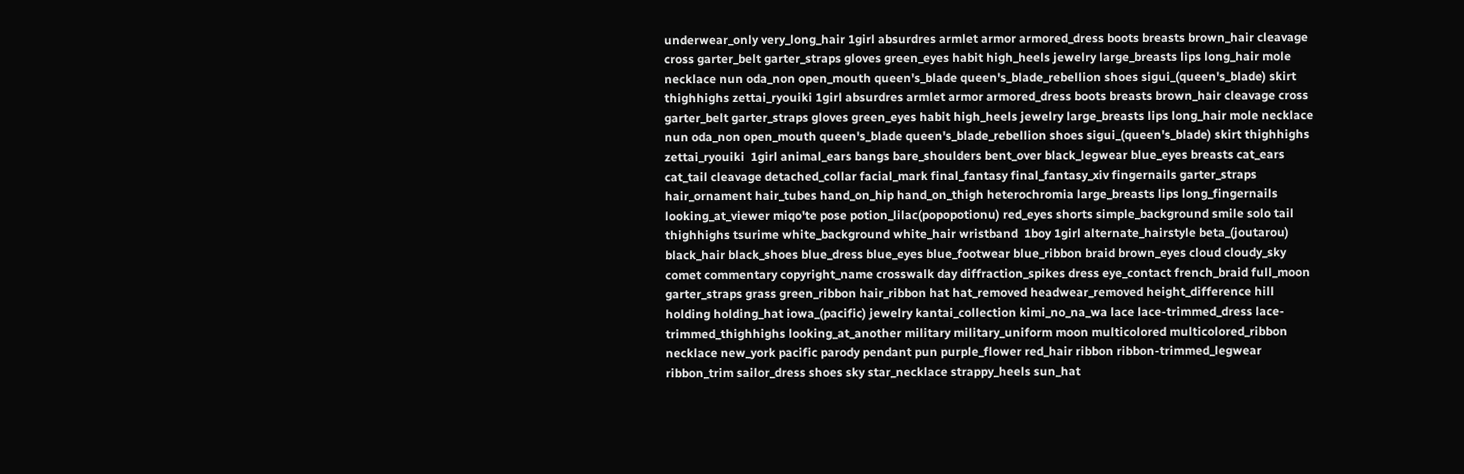underwear_only very_long_hair 1girl absurdres armlet armor armored_dress boots breasts brown_hair cleavage cross garter_belt garter_straps gloves green_eyes habit high_heels jewelry large_breasts lips long_hair mole necklace nun oda_non open_mouth queen's_blade queen's_blade_rebellion shoes sigui_(queen's_blade) skirt thighhighs zettai_ryouiki 1girl absurdres armlet armor armored_dress boots breasts brown_hair cleavage cross garter_belt garter_straps gloves green_eyes habit high_heels jewelry large_breasts lips long_hair mole necklace nun oda_non open_mouth queen's_blade queen's_blade_rebellion shoes sigui_(queen's_blade) skirt thighhighs zettai_ryouiki  1girl animal_ears bangs bare_shoulders bent_over black_legwear blue_eyes breasts cat_ears cat_tail cleavage detached_collar facial_mark final_fantasy final_fantasy_xiv fingernails garter_straps hair_ornament hair_tubes hand_on_hip hand_on_thigh heterochromia large_breasts lips long_fingernails looking_at_viewer miqo'te pose potion_lilac(popopotionu) red_eyes shorts simple_background smile solo tail thighhighs tsurime white_background white_hair wristband  1boy 1girl alternate_hairstyle beta_(joutarou) black_hair black_shoes blue_dress blue_eyes blue_footwear blue_ribbon braid brown_eyes cloud cloudy_sky comet commentary copyright_name crosswalk day diffraction_spikes dress eye_contact french_braid full_moon garter_straps grass green_ribbon hair_ribbon hat hat_removed headwear_removed height_difference hill holding holding_hat iowa_(pacific) jewelry kantai_collection kimi_no_na_wa lace lace-trimmed_dress lace-trimmed_thighhighs looking_at_another military military_uniform moon multicolored multicolored_ribbon necklace new_york pacific parody pendant pun purple_flower red_hair ribbon ribbon-trimmed_legwear ribbon_trim sailor_dress shoes sky star_necklace strappy_heels sun_hat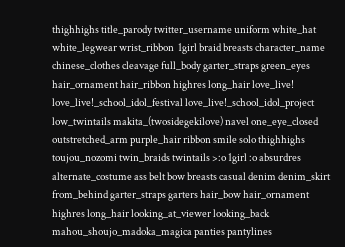thighhighs title_parody twitter_username uniform white_hat white_legwear wrist_ribbon  1girl braid breasts character_name chinese_clothes cleavage full_body garter_straps green_eyes hair_ornament hair_ribbon highres long_hair love_live! love_live!_school_idol_festival love_live!_school_idol_project low_twintails makita_(twosidegekilove) navel one_eye_closed outstretched_arm purple_hair ribbon smile solo thighhighs toujou_nozomi twin_braids twintails >:o 1girl :o absurdres alternate_costume ass belt bow breasts casual denim denim_skirt from_behind garter_straps garters hair_bow hair_ornament highres long_hair looking_at_viewer looking_back mahou_shoujo_madoka_magica panties pantylines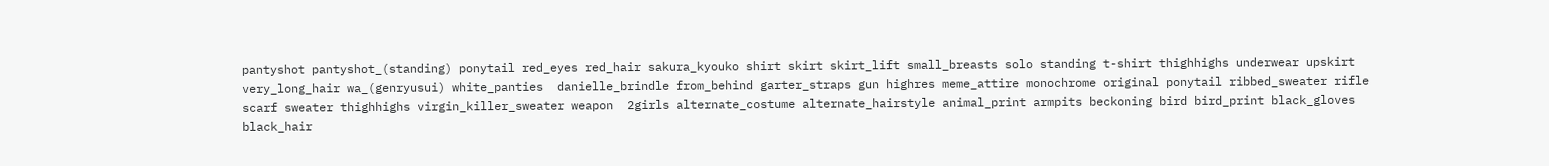pantyshot pantyshot_(standing) ponytail red_eyes red_hair sakura_kyouko shirt skirt skirt_lift small_breasts solo standing t-shirt thighhighs underwear upskirt very_long_hair wa_(genryusui) white_panties  danielle_brindle from_behind garter_straps gun highres meme_attire monochrome original ponytail ribbed_sweater rifle scarf sweater thighhighs virgin_killer_sweater weapon  2girls alternate_costume alternate_hairstyle animal_print armpits beckoning bird bird_print black_gloves black_hair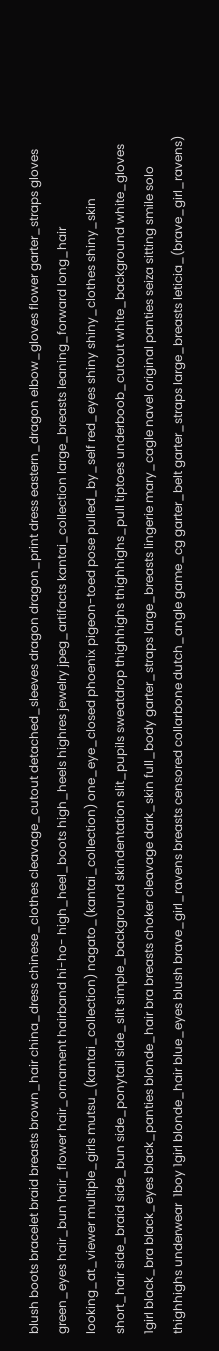blush boots bracelet braid breasts brown_hair china_dress chinese_clothes cleavage_cutout detached_sleeves dragon dragon_print dress eastern_dragon elbow_gloves flower garter_straps gloves green_eyes hair_bun hair_flower hair_ornament hairband hi-ho- high_heel_boots high_heels highres jewelry jpeg_artifacts kantai_collection large_breasts leaning_forward long_hair looking_at_viewer multiple_girls mutsu_(kantai_collection) nagato_(kantai_collection) one_eye_closed phoenix pigeon-toed pose pulled_by_self red_eyes shiny shiny_clothes shiny_skin short_hair side_braid side_bun side_ponytail side_slit simple_background skindentation slit_pupils sweatdrop thighhighs thighhighs_pull tiptoes underboob_cutout white_background white_gloves  1girl black_bra black_eyes black_panties blonde_hair bra breasts choker cleavage dark_skin full_body garter_straps large_breasts lingerie mary_cagle navel original panties seiza sitting smile solo thighhighs underwear  1boy 1girl blonde_hair blue_eyes blush brave_girl_ravens breasts censored collarbone dutch_angle game_cg garter_belt garter_straps large_breasts leticia_(brave_girl_ravens)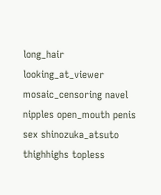long_hair looking_at_viewer mosaic_censoring navel nipples open_mouth penis sex shinozuka_atsuto thighhighs topless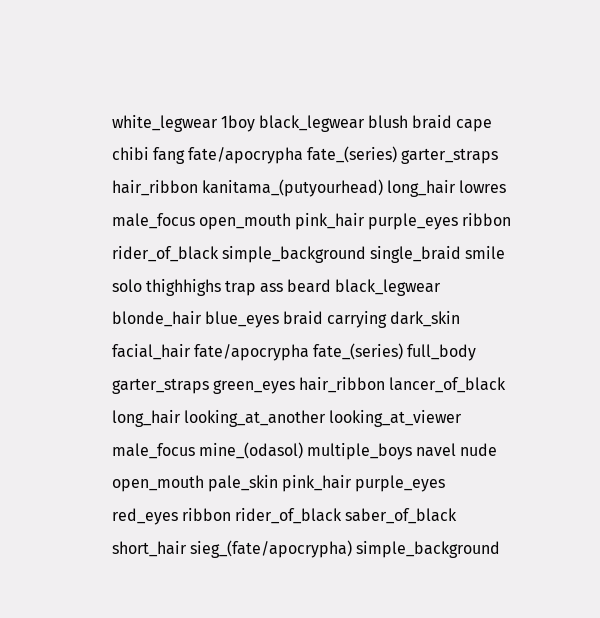white_legwear 1boy black_legwear blush braid cape chibi fang fate/apocrypha fate_(series) garter_straps hair_ribbon kanitama_(putyourhead) long_hair lowres male_focus open_mouth pink_hair purple_eyes ribbon rider_of_black simple_background single_braid smile solo thighhighs trap ass beard black_legwear blonde_hair blue_eyes braid carrying dark_skin facial_hair fate/apocrypha fate_(series) full_body garter_straps green_eyes hair_ribbon lancer_of_black long_hair looking_at_another looking_at_viewer male_focus mine_(odasol) multiple_boys navel nude open_mouth pale_skin pink_hair purple_eyes red_eyes ribbon rider_of_black saber_of_black short_hair sieg_(fate/apocrypha) simple_background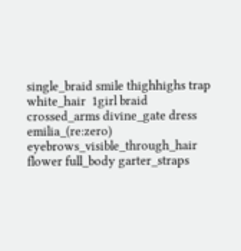single_braid smile thighhighs trap white_hair  1girl braid crossed_arms divine_gate dress emilia_(re:zero) eyebrows_visible_through_hair flower full_body garter_straps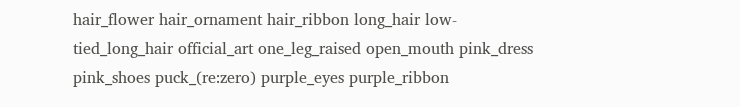hair_flower hair_ornament hair_ribbon long_hair low-tied_long_hair official_art one_leg_raised open_mouth pink_dress pink_shoes puck_(re:zero) purple_eyes purple_ribbon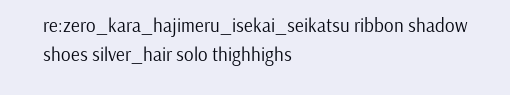re:zero_kara_hajimeru_isekai_seikatsu ribbon shadow shoes silver_hair solo thighhighs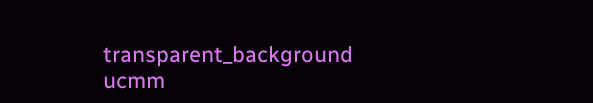transparent_background ucmm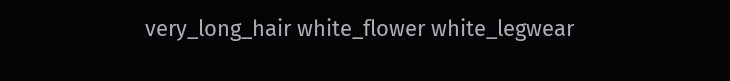very_long_hair white_flower white_legwear